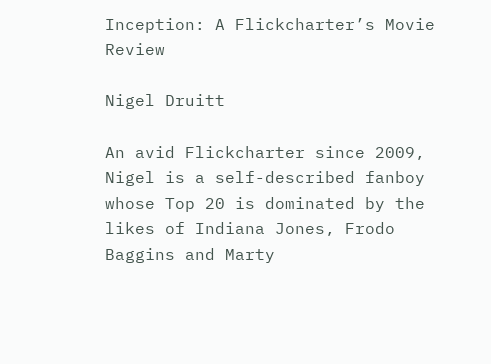Inception: A Flickcharter’s Movie Review

Nigel Druitt

An avid Flickcharter since 2009, Nigel is a self-described fanboy whose Top 20 is dominated by the likes of Indiana Jones, Frodo Baggins and Marty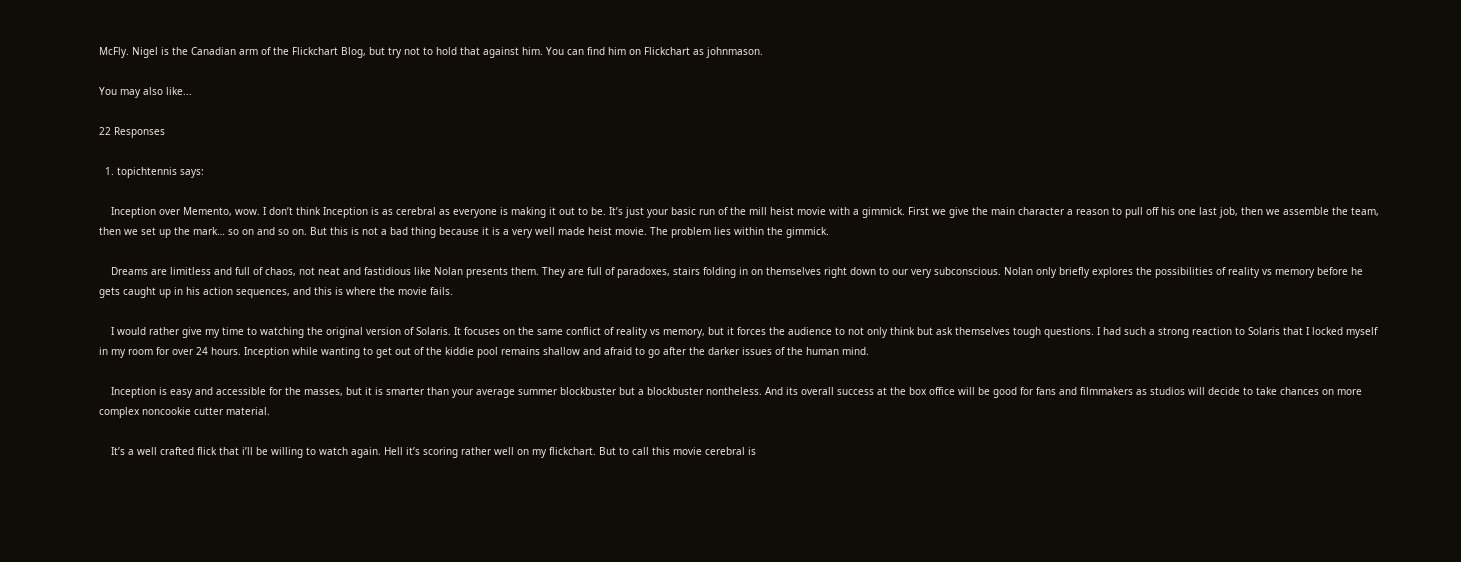McFly. Nigel is the Canadian arm of the Flickchart Blog, but try not to hold that against him. You can find him on Flickchart as johnmason.

You may also like...

22 Responses

  1. topichtennis says:

    Inception over Memento, wow. I don’t think Inception is as cerebral as everyone is making it out to be. It’s just your basic run of the mill heist movie with a gimmick. First we give the main character a reason to pull off his one last job, then we assemble the team, then we set up the mark… so on and so on. But this is not a bad thing because it is a very well made heist movie. The problem lies within the gimmick.

    Dreams are limitless and full of chaos, not neat and fastidious like Nolan presents them. They are full of paradoxes, stairs folding in on themselves right down to our very subconscious. Nolan only briefly explores the possibilities of reality vs memory before he gets caught up in his action sequences, and this is where the movie fails.

    I would rather give my time to watching the original version of Solaris. It focuses on the same conflict of reality vs memory, but it forces the audience to not only think but ask themselves tough questions. I had such a strong reaction to Solaris that I locked myself in my room for over 24 hours. Inception while wanting to get out of the kiddie pool remains shallow and afraid to go after the darker issues of the human mind.

    Inception is easy and accessible for the masses, but it is smarter than your average summer blockbuster but a blockbuster nontheless. And its overall success at the box office will be good for fans and filmmakers as studios will decide to take chances on more complex noncookie cutter material.

    It’s a well crafted flick that i’ll be willing to watch again. Hell it’s scoring rather well on my flickchart. But to call this movie cerebral is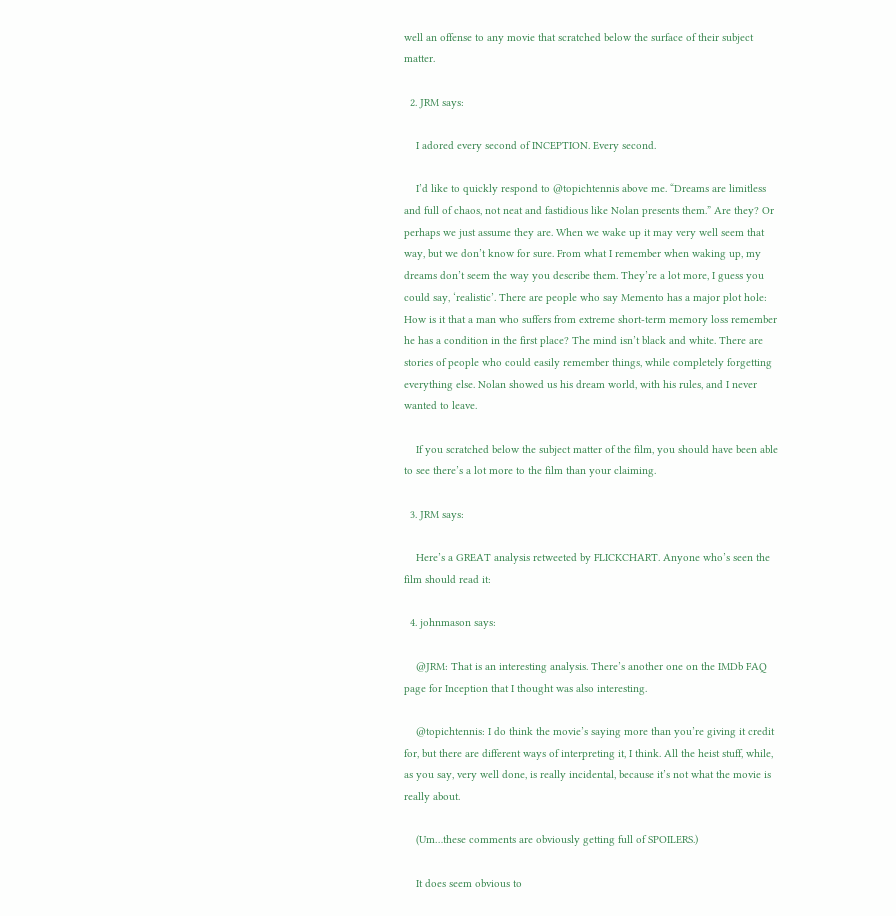well an offense to any movie that scratched below the surface of their subject matter.

  2. JRM says:

    I adored every second of INCEPTION. Every second.

    I’d like to quickly respond to @topichtennis above me. “Dreams are limitless and full of chaos, not neat and fastidious like Nolan presents them.” Are they? Or perhaps we just assume they are. When we wake up it may very well seem that way, but we don’t know for sure. From what I remember when waking up, my dreams don’t seem the way you describe them. They’re a lot more, I guess you could say, ‘realistic’. There are people who say Memento has a major plot hole: How is it that a man who suffers from extreme short-term memory loss remember he has a condition in the first place? The mind isn’t black and white. There are stories of people who could easily remember things, while completely forgetting everything else. Nolan showed us his dream world, with his rules, and I never wanted to leave.

    If you scratched below the subject matter of the film, you should have been able to see there’s a lot more to the film than your claiming.

  3. JRM says:

    Here’s a GREAT analysis retweeted by FLICKCHART. Anyone who’s seen the film should read it:

  4. johnmason says:

    @JRM: That is an interesting analysis. There’s another one on the IMDb FAQ page for Inception that I thought was also interesting.

    @topichtennis: I do think the movie’s saying more than you’re giving it credit for, but there are different ways of interpreting it, I think. All the heist stuff, while, as you say, very well done, is really incidental, because it’s not what the movie is really about.

    (Um…these comments are obviously getting full of SPOILERS.)

    It does seem obvious to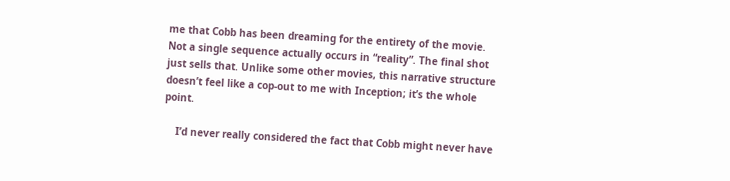me that Cobb has been dreaming for the entirety of the movie. Not a single sequence actually occurs in “reality”. The final shot just sells that. Unlike some other movies, this narrative structure doesn’t feel like a cop-out to me with Inception; it’s the whole point.

    I’d never really considered the fact that Cobb might never have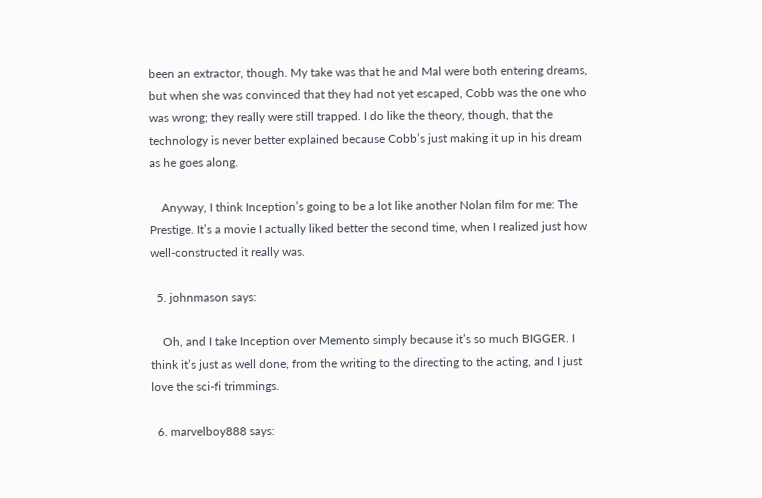been an extractor, though. My take was that he and Mal were both entering dreams, but when she was convinced that they had not yet escaped, Cobb was the one who was wrong; they really were still trapped. I do like the theory, though, that the technology is never better explained because Cobb’s just making it up in his dream as he goes along.

    Anyway, I think Inception’s going to be a lot like another Nolan film for me: The Prestige. It’s a movie I actually liked better the second time, when I realized just how well-constructed it really was.

  5. johnmason says:

    Oh, and I take Inception over Memento simply because it’s so much BIGGER. I think it’s just as well done, from the writing to the directing to the acting, and I just love the sci-fi trimmings.

  6. marvelboy888 says: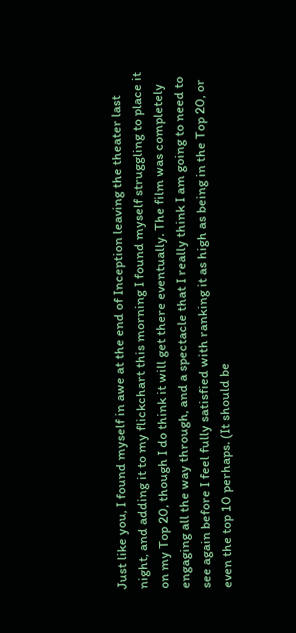Just like you, I found myself in awe at the end of Inception leaving the theater last night, and adding it to my flickchart this morning I found myself struggling to place it on my Top 20, though I do think it will get there eventually. The film was completely engaging all the way through, and a spectacle that I really think I am going to need to see again before I feel fully satisfied with ranking it as high as being in the Top 20, or even the top 10 perhaps. (It should be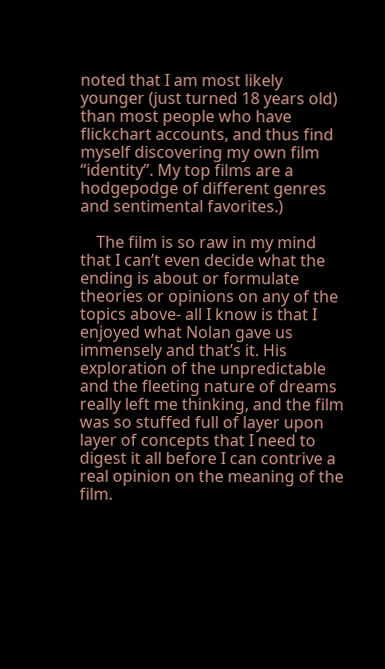noted that I am most likely younger (just turned 18 years old) than most people who have flickchart accounts, and thus find myself discovering my own film “identity”. My top films are a hodgepodge of different genres and sentimental favorites.)

    The film is so raw in my mind that I can’t even decide what the ending is about or formulate theories or opinions on any of the topics above- all I know is that I enjoyed what Nolan gave us immensely and that’s it. His exploration of the unpredictable and the fleeting nature of dreams really left me thinking, and the film was so stuffed full of layer upon layer of concepts that I need to digest it all before I can contrive a real opinion on the meaning of the film.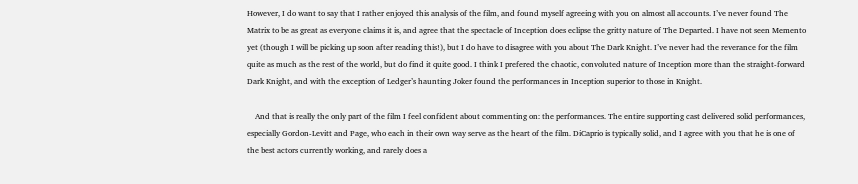However, I do want to say that I rather enjoyed this analysis of the film, and found myself agreeing with you on almost all accounts. I’ve never found The Matrix to be as great as everyone claims it is, and agree that the spectacle of Inception does eclipse the gritty nature of The Departed. I have not seen Memento yet (though I will be picking up soon after reading this!), but I do have to disagree with you about The Dark Knight. I’ve never had the reverance for the film quite as much as the rest of the world, but do find it quite good. I think I prefered the chaotic, convoluted nature of Inception more than the straight-forward Dark Knight, and with the exception of Ledger’s haunting Joker found the performances in Inception superior to those in Knight.

    And that is really the only part of the film I feel confident about commenting on: the performances. The entire supporting cast delivered solid performances, especially Gordon-Levitt and Page, who each in their own way serve as the heart of the film. DiCaprio is typically solid, and I agree with you that he is one of the best actors currently working, and rarely does a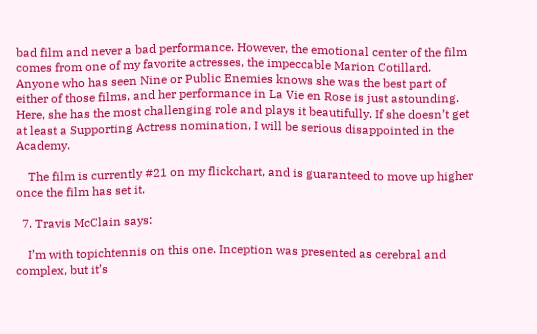bad film and never a bad performance. However, the emotional center of the film comes from one of my favorite actresses, the impeccable Marion Cotillard. Anyone who has seen Nine or Public Enemies knows she was the best part of either of those films, and her performance in La Vie en Rose is just astounding. Here, she has the most challenging role and plays it beautifully. If she doesn’t get at least a Supporting Actress nomination, I will be serious disappointed in the Academy.

    The film is currently #21 on my flickchart, and is guaranteed to move up higher once the film has set it.

  7. Travis McClain says:

    I’m with topichtennis on this one. Inception was presented as cerebral and complex, but it’s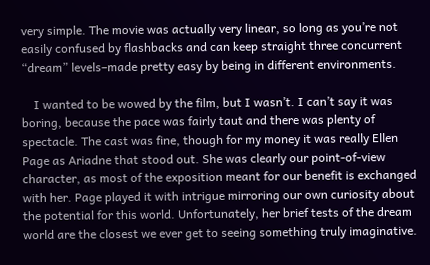very simple. The movie was actually very linear, so long as you’re not easily confused by flashbacks and can keep straight three concurrent “dream” levels–made pretty easy by being in different environments.

    I wanted to be wowed by the film, but I wasn’t. I can’t say it was boring, because the pace was fairly taut and there was plenty of spectacle. The cast was fine, though for my money it was really Ellen Page as Ariadne that stood out. She was clearly our point-of-view character, as most of the exposition meant for our benefit is exchanged with her. Page played it with intrigue mirroring our own curiosity about the potential for this world. Unfortunately, her brief tests of the dream world are the closest we ever get to seeing something truly imaginative.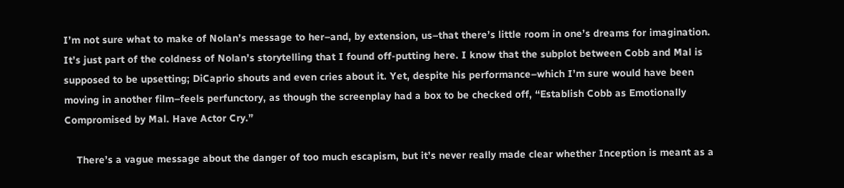I’m not sure what to make of Nolan’s message to her–and, by extension, us–that there’s little room in one’s dreams for imagination. It’s just part of the coldness of Nolan’s storytelling that I found off-putting here. I know that the subplot between Cobb and Mal is supposed to be upsetting; DiCaprio shouts and even cries about it. Yet, despite his performance–which I’m sure would have been moving in another film–feels perfunctory, as though the screenplay had a box to be checked off, “Establish Cobb as Emotionally Compromised by Mal. Have Actor Cry.”

    There’s a vague message about the danger of too much escapism, but it’s never really made clear whether Inception is meant as a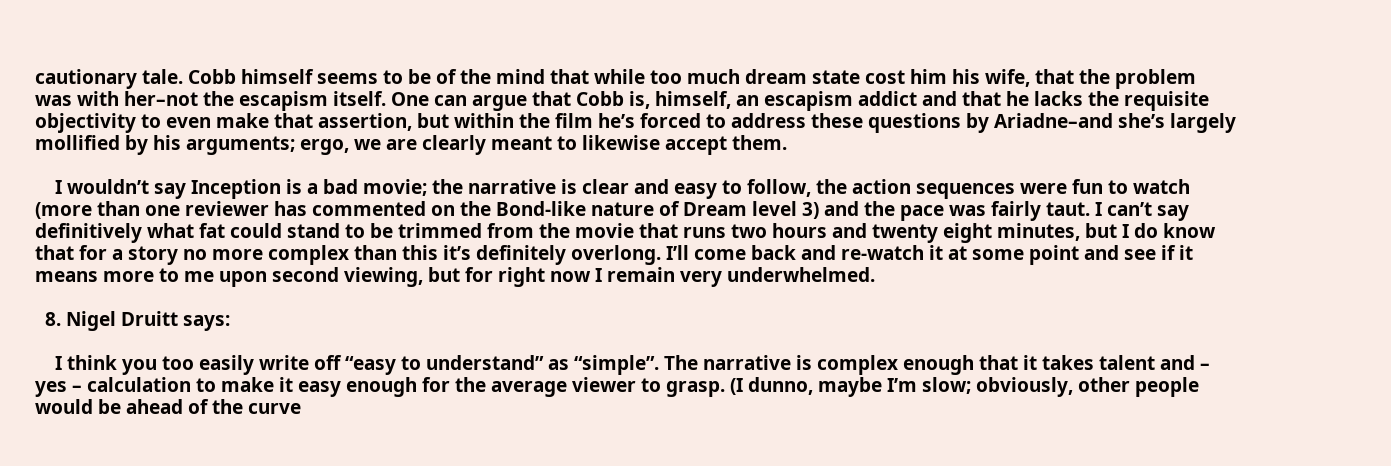cautionary tale. Cobb himself seems to be of the mind that while too much dream state cost him his wife, that the problem was with her–not the escapism itself. One can argue that Cobb is, himself, an escapism addict and that he lacks the requisite objectivity to even make that assertion, but within the film he’s forced to address these questions by Ariadne–and she’s largely mollified by his arguments; ergo, we are clearly meant to likewise accept them.

    I wouldn’t say Inception is a bad movie; the narrative is clear and easy to follow, the action sequences were fun to watch (more than one reviewer has commented on the Bond-like nature of Dream level 3) and the pace was fairly taut. I can’t say definitively what fat could stand to be trimmed from the movie that runs two hours and twenty eight minutes, but I do know that for a story no more complex than this it’s definitely overlong. I’ll come back and re-watch it at some point and see if it means more to me upon second viewing, but for right now I remain very underwhelmed.

  8. Nigel Druitt says:

    I think you too easily write off “easy to understand” as “simple”. The narrative is complex enough that it takes talent and – yes – calculation to make it easy enough for the average viewer to grasp. (I dunno, maybe I’m slow; obviously, other people would be ahead of the curve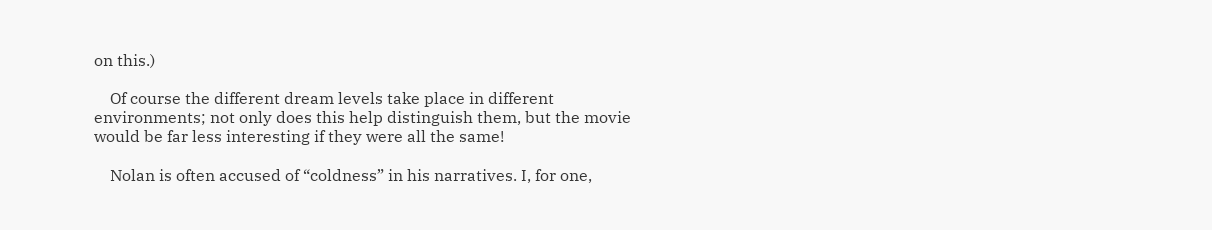on this.)

    Of course the different dream levels take place in different environments; not only does this help distinguish them, but the movie would be far less interesting if they were all the same!

    Nolan is often accused of “coldness” in his narratives. I, for one,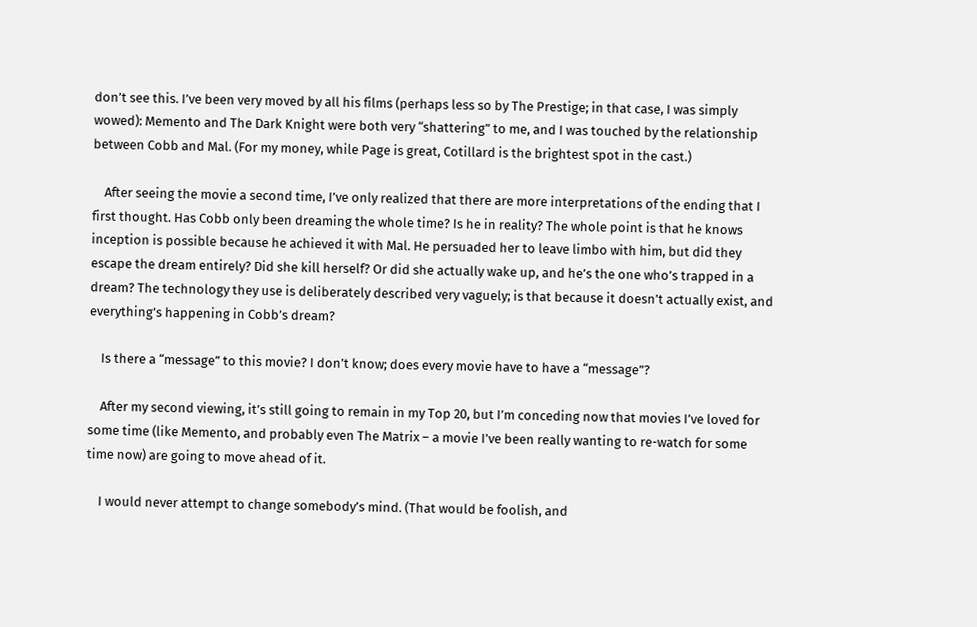don’t see this. I’ve been very moved by all his films (perhaps less so by The Prestige; in that case, I was simply wowed): Memento and The Dark Knight were both very “shattering” to me, and I was touched by the relationship between Cobb and Mal. (For my money, while Page is great, Cotillard is the brightest spot in the cast.)

    After seeing the movie a second time, I’ve only realized that there are more interpretations of the ending that I first thought. Has Cobb only been dreaming the whole time? Is he in reality? The whole point is that he knows inception is possible because he achieved it with Mal. He persuaded her to leave limbo with him, but did they escape the dream entirely? Did she kill herself? Or did she actually wake up, and he’s the one who’s trapped in a dream? The technology they use is deliberately described very vaguely; is that because it doesn’t actually exist, and everything’s happening in Cobb’s dream?

    Is there a “message” to this movie? I don’t know; does every movie have to have a “message”?

    After my second viewing, it’s still going to remain in my Top 20, but I’m conceding now that movies I’ve loved for some time (like Memento, and probably even The Matrix – a movie I’ve been really wanting to re-watch for some time now) are going to move ahead of it.

    I would never attempt to change somebody’s mind. (That would be foolish, and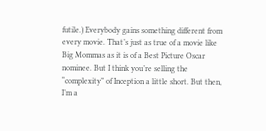futile.) Everybody gains something different from every movie. That’s just as true of a movie like Big Mommas as it is of a Best Picture Oscar nominee. But I think you’re selling the “complexity” of Inception a little short. But then, I’m a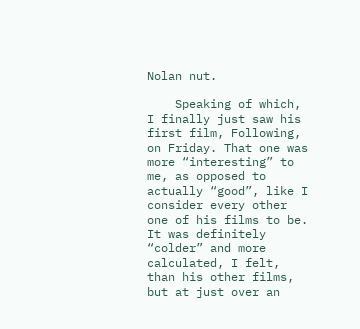Nolan nut.

    Speaking of which, I finally just saw his first film, Following, on Friday. That one was more “interesting” to me, as opposed to actually “good”, like I consider every other one of his films to be. It was definitely “colder” and more calculated, I felt, than his other films, but at just over an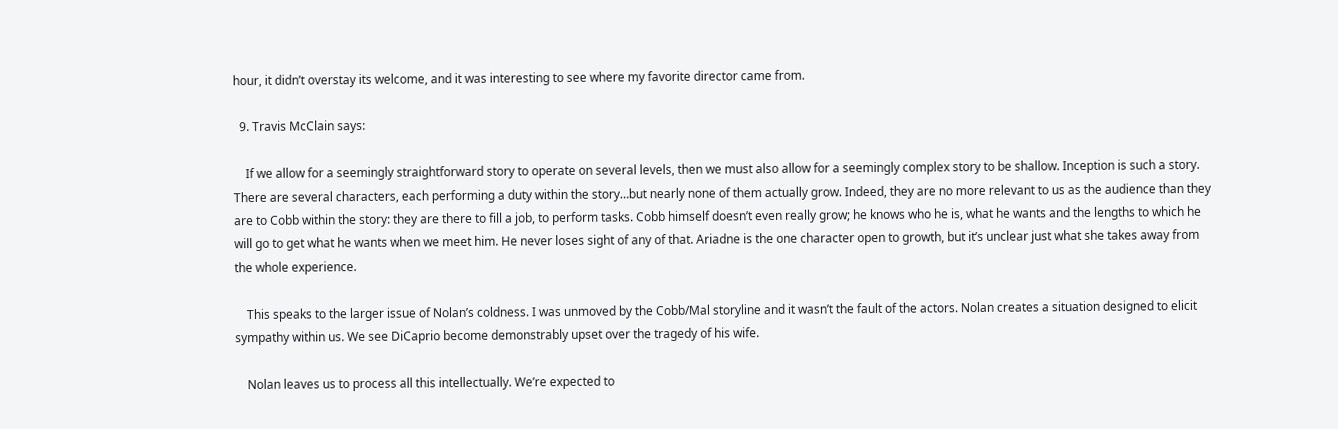hour, it didn’t overstay its welcome, and it was interesting to see where my favorite director came from.

  9. Travis McClain says:

    If we allow for a seemingly straightforward story to operate on several levels, then we must also allow for a seemingly complex story to be shallow. Inception is such a story. There are several characters, each performing a duty within the story…but nearly none of them actually grow. Indeed, they are no more relevant to us as the audience than they are to Cobb within the story: they are there to fill a job, to perform tasks. Cobb himself doesn’t even really grow; he knows who he is, what he wants and the lengths to which he will go to get what he wants when we meet him. He never loses sight of any of that. Ariadne is the one character open to growth, but it’s unclear just what she takes away from the whole experience.

    This speaks to the larger issue of Nolan’s coldness. I was unmoved by the Cobb/Mal storyline and it wasn’t the fault of the actors. Nolan creates a situation designed to elicit sympathy within us. We see DiCaprio become demonstrably upset over the tragedy of his wife.

    Nolan leaves us to process all this intellectually. We’re expected to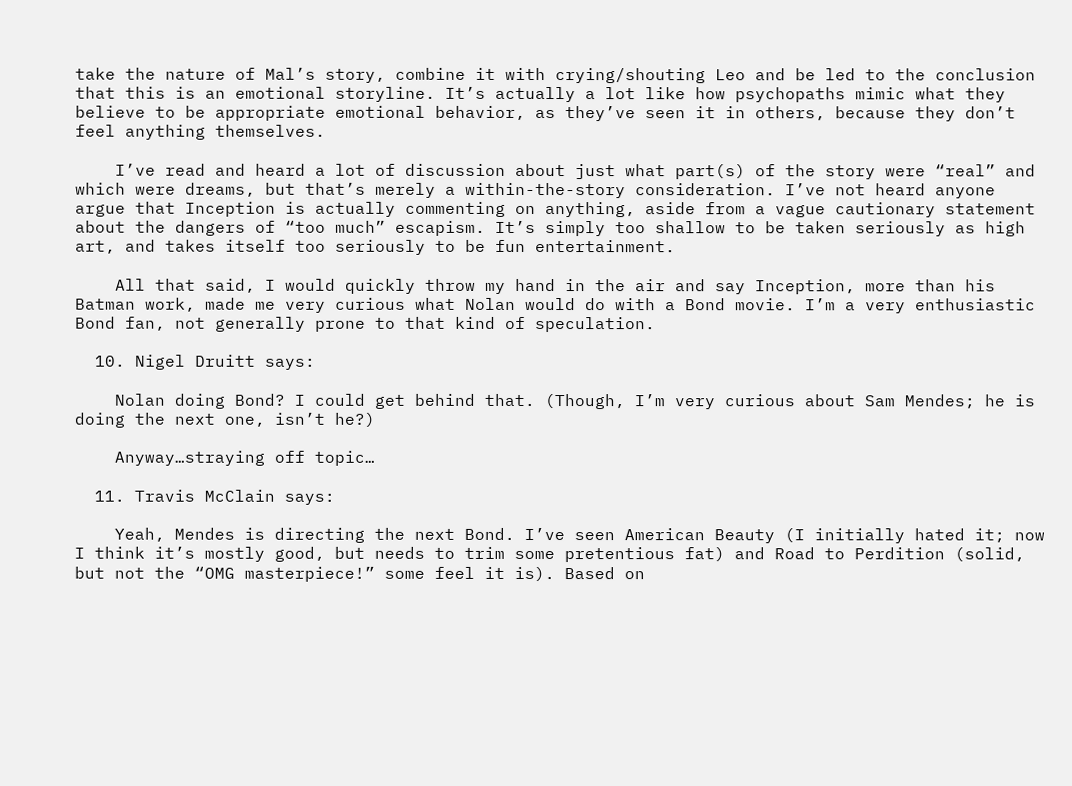take the nature of Mal’s story, combine it with crying/shouting Leo and be led to the conclusion that this is an emotional storyline. It’s actually a lot like how psychopaths mimic what they believe to be appropriate emotional behavior, as they’ve seen it in others, because they don’t feel anything themselves.

    I’ve read and heard a lot of discussion about just what part(s) of the story were “real” and which were dreams, but that’s merely a within-the-story consideration. I’ve not heard anyone argue that Inception is actually commenting on anything, aside from a vague cautionary statement about the dangers of “too much” escapism. It’s simply too shallow to be taken seriously as high art, and takes itself too seriously to be fun entertainment.

    All that said, I would quickly throw my hand in the air and say Inception, more than his Batman work, made me very curious what Nolan would do with a Bond movie. I’m a very enthusiastic Bond fan, not generally prone to that kind of speculation.

  10. Nigel Druitt says:

    Nolan doing Bond? I could get behind that. (Though, I’m very curious about Sam Mendes; he is doing the next one, isn’t he?)

    Anyway…straying off topic…

  11. Travis McClain says:

    Yeah, Mendes is directing the next Bond. I’ve seen American Beauty (I initially hated it; now I think it’s mostly good, but needs to trim some pretentious fat) and Road to Perdition (solid, but not the “OMG masterpiece!” some feel it is). Based on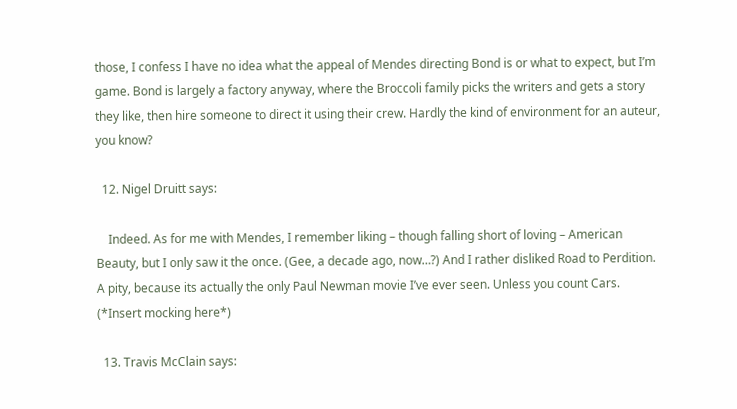those, I confess I have no idea what the appeal of Mendes directing Bond is or what to expect, but I’m game. Bond is largely a factory anyway, where the Broccoli family picks the writers and gets a story they like, then hire someone to direct it using their crew. Hardly the kind of environment for an auteur, you know?

  12. Nigel Druitt says:

    Indeed. As for me with Mendes, I remember liking – though falling short of loving – American Beauty, but I only saw it the once. (Gee, a decade ago, now…?) And I rather disliked Road to Perdition. A pity, because its actually the only Paul Newman movie I’ve ever seen. Unless you count Cars. (*Insert mocking here*)

  13. Travis McClain says: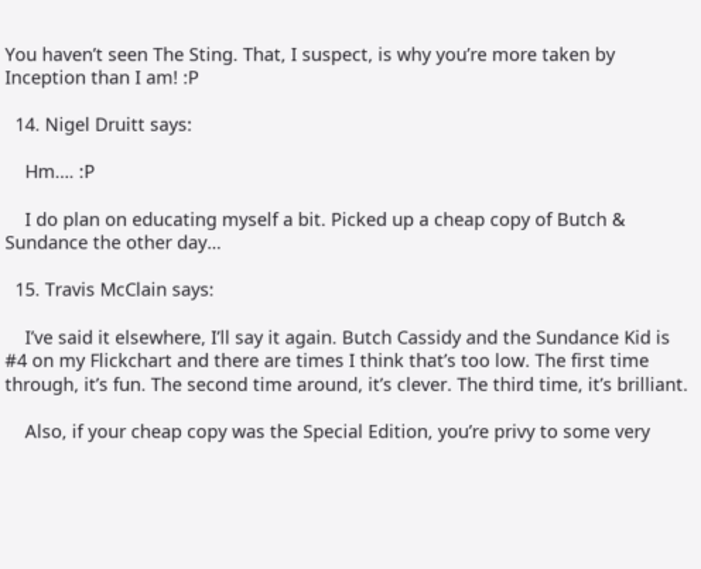You haven’t seen The Sting. That, I suspect, is why you’re more taken by Inception than I am! :P

  14. Nigel Druitt says:

    Hm…. :P

    I do plan on educating myself a bit. Picked up a cheap copy of Butch & Sundance the other day…

  15. Travis McClain says:

    I’ve said it elsewhere, I’ll say it again. Butch Cassidy and the Sundance Kid is #4 on my Flickchart and there are times I think that’s too low. The first time through, it’s fun. The second time around, it’s clever. The third time, it’s brilliant.

    Also, if your cheap copy was the Special Edition, you’re privy to some very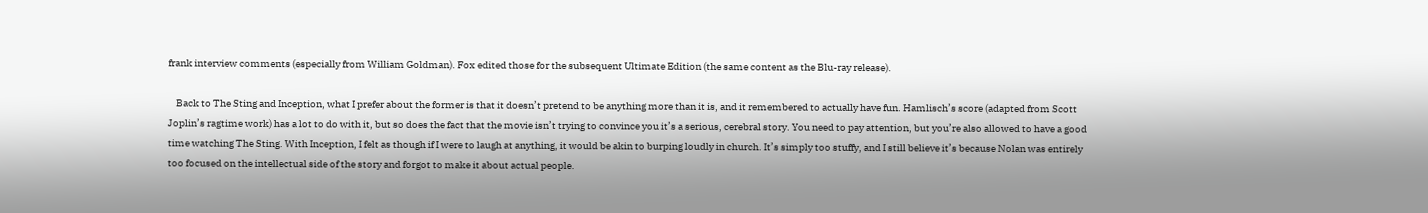frank interview comments (especially from William Goldman). Fox edited those for the subsequent Ultimate Edition (the same content as the Blu-ray release).

    Back to The Sting and Inception, what I prefer about the former is that it doesn’t pretend to be anything more than it is, and it remembered to actually have fun. Hamlisch’s score (adapted from Scott Joplin’s ragtime work) has a lot to do with it, but so does the fact that the movie isn’t trying to convince you it’s a serious, cerebral story. You need to pay attention, but you’re also allowed to have a good time watching The Sting. With Inception, I felt as though if I were to laugh at anything, it would be akin to burping loudly in church. It’s simply too stuffy, and I still believe it’s because Nolan was entirely too focused on the intellectual side of the story and forgot to make it about actual people.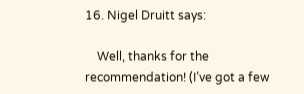16. Nigel Druitt says:

    Well, thanks for the recommendation! (I’ve got a few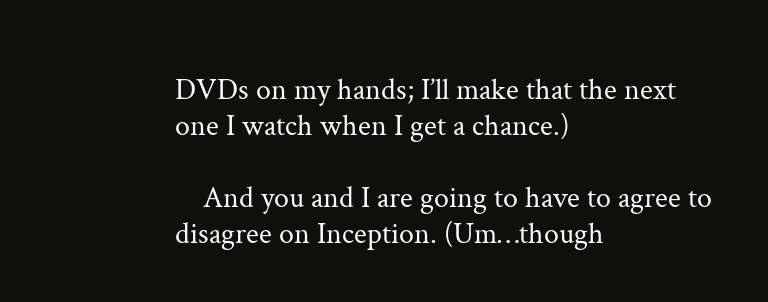DVDs on my hands; I’ll make that the next one I watch when I get a chance.)

    And you and I are going to have to agree to disagree on Inception. (Um…though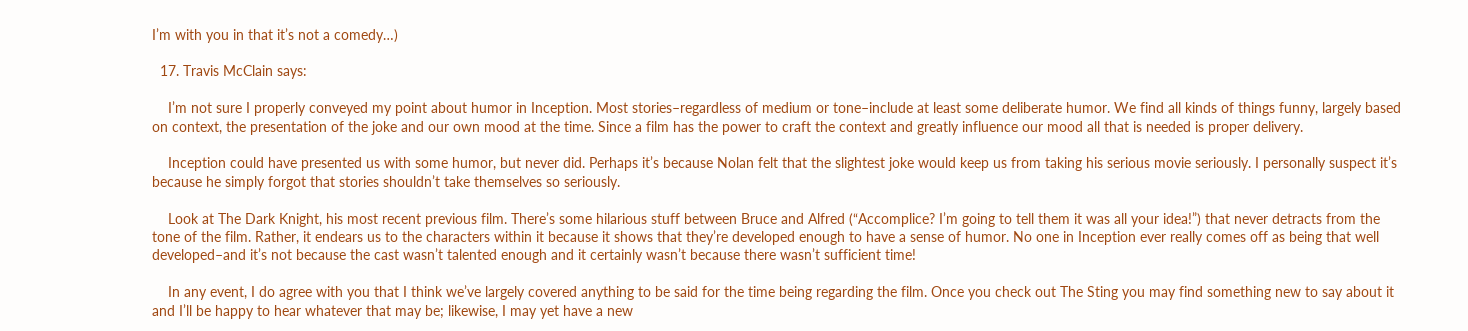I’m with you in that it’s not a comedy…)

  17. Travis McClain says:

    I’m not sure I properly conveyed my point about humor in Inception. Most stories–regardless of medium or tone–include at least some deliberate humor. We find all kinds of things funny, largely based on context, the presentation of the joke and our own mood at the time. Since a film has the power to craft the context and greatly influence our mood all that is needed is proper delivery.

    Inception could have presented us with some humor, but never did. Perhaps it’s because Nolan felt that the slightest joke would keep us from taking his serious movie seriously. I personally suspect it’s because he simply forgot that stories shouldn’t take themselves so seriously.

    Look at The Dark Knight, his most recent previous film. There’s some hilarious stuff between Bruce and Alfred (“Accomplice? I’m going to tell them it was all your idea!”) that never detracts from the tone of the film. Rather, it endears us to the characters within it because it shows that they’re developed enough to have a sense of humor. No one in Inception ever really comes off as being that well developed–and it’s not because the cast wasn’t talented enough and it certainly wasn’t because there wasn’t sufficient time!

    In any event, I do agree with you that I think we’ve largely covered anything to be said for the time being regarding the film. Once you check out The Sting you may find something new to say about it and I’ll be happy to hear whatever that may be; likewise, I may yet have a new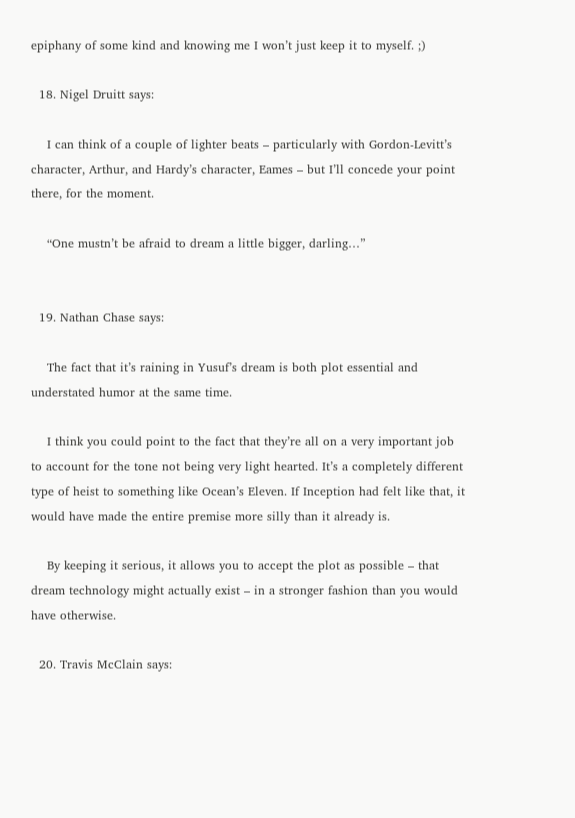epiphany of some kind and knowing me I won’t just keep it to myself. ;)

  18. Nigel Druitt says:

    I can think of a couple of lighter beats – particularly with Gordon-Levitt’s character, Arthur, and Hardy’s character, Eames – but I’ll concede your point there, for the moment.

    “One mustn’t be afraid to dream a little bigger, darling…”


  19. Nathan Chase says:

    The fact that it’s raining in Yusuf’s dream is both plot essential and understated humor at the same time.

    I think you could point to the fact that they’re all on a very important job to account for the tone not being very light hearted. It’s a completely different type of heist to something like Ocean’s Eleven. If Inception had felt like that, it would have made the entire premise more silly than it already is.

    By keeping it serious, it allows you to accept the plot as possible – that dream technology might actually exist – in a stronger fashion than you would have otherwise.

  20. Travis McClain says: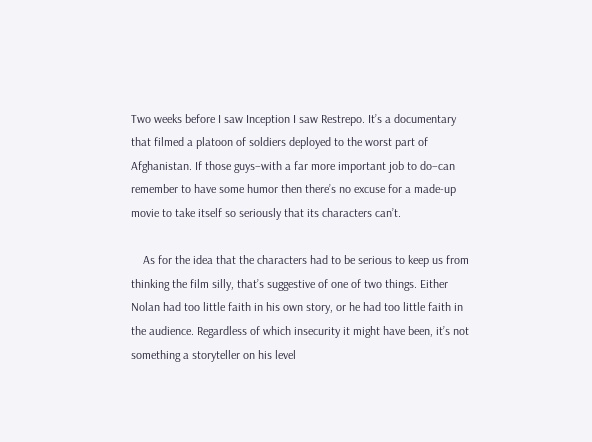Two weeks before I saw Inception I saw Restrepo. It’s a documentary that filmed a platoon of soldiers deployed to the worst part of Afghanistan. If those guys–with a far more important job to do–can remember to have some humor then there’s no excuse for a made-up movie to take itself so seriously that its characters can’t.

    As for the idea that the characters had to be serious to keep us from thinking the film silly, that’s suggestive of one of two things. Either Nolan had too little faith in his own story, or he had too little faith in the audience. Regardless of which insecurity it might have been, it’s not something a storyteller on his level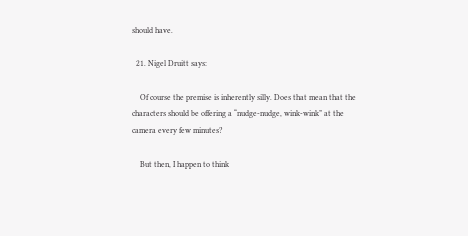should have.

  21. Nigel Druitt says:

    Of course the premise is inherently silly. Does that mean that the characters should be offering a “nudge-nudge, wink-wink” at the camera every few minutes?

    But then, I happen to think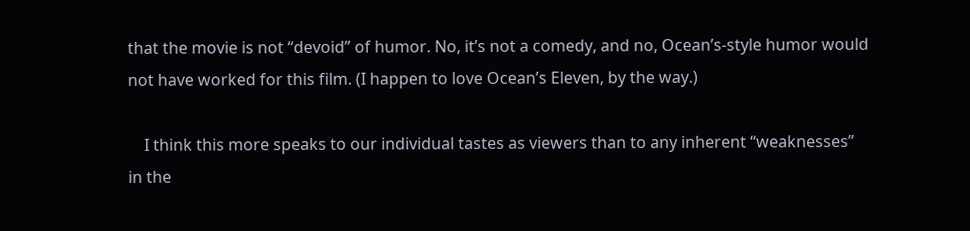that the movie is not “devoid” of humor. No, it’s not a comedy, and no, Ocean’s-style humor would not have worked for this film. (I happen to love Ocean’s Eleven, by the way.)

    I think this more speaks to our individual tastes as viewers than to any inherent “weaknesses” in the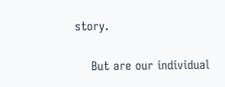story.

    But are our individual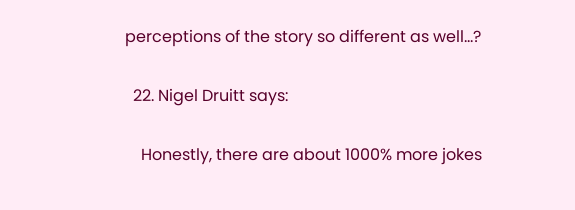perceptions of the story so different as well…?

  22. Nigel Druitt says:

    Honestly, there are about 1000% more jokes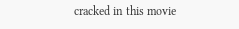cracked in this movie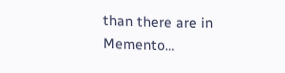than there are in Memento…